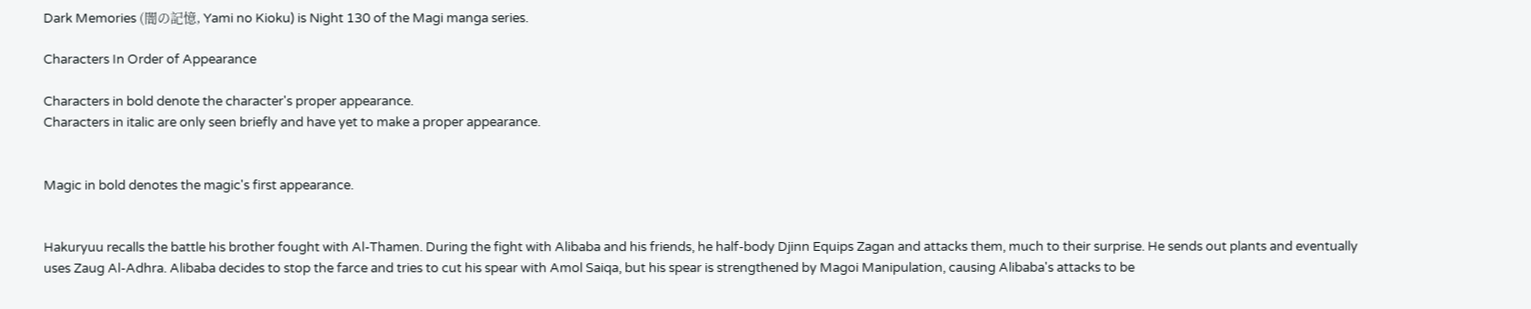Dark Memories (闇の記憶, Yami no Kioku) is Night 130 of the Magi manga series.

Characters In Order of Appearance

Characters in bold denote the character's proper appearance.
Characters in italic are only seen briefly and have yet to make a proper appearance.


Magic in bold denotes the magic's first appearance.


Hakuryuu recalls the battle his brother fought with Al-Thamen. During the fight with Alibaba and his friends, he half-body Djinn Equips Zagan and attacks them, much to their surprise. He sends out plants and eventually uses Zaug Al-Adhra. Alibaba decides to stop the farce and tries to cut his spear with Amol Saiqa, but his spear is strengthened by Magoi Manipulation, causing Alibaba's attacks to be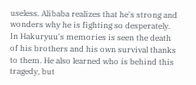useless. Alibaba realizes that he's strong and wonders why he is fighting so desperately. In Hakuryuu's memories is seen the death of his brothers and his own survival thanks to them. He also learned who is behind this tragedy, but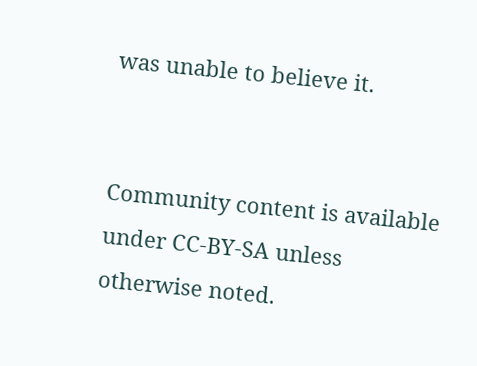was unable to believe it.


Community content is available under CC-BY-SA unless otherwise noted.